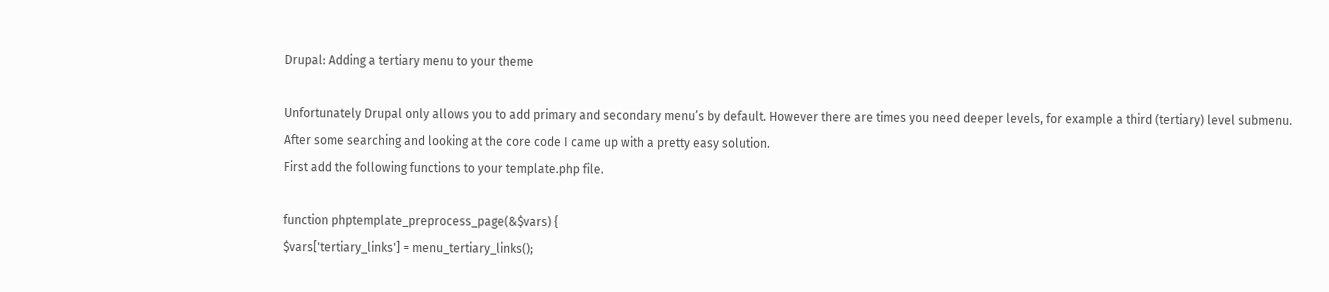Drupal: Adding a tertiary menu to your theme

Unfortunately Drupal only allows you to add primary and secondary menu’s by default. However there are times you need deeper levels, for example a third (tertiary) level submenu.
After some searching and looking at the core code I came up with a pretty easy solution.
First add the following functions to your template.php file.

function phptemplate_preprocess_page(&$vars) {
$vars['tertiary_links'] = menu_tertiary_links();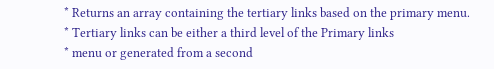* Returns an array containing the tertiary links based on the primary menu.
* Tertiary links can be either a third level of the Primary links
* menu or generated from a second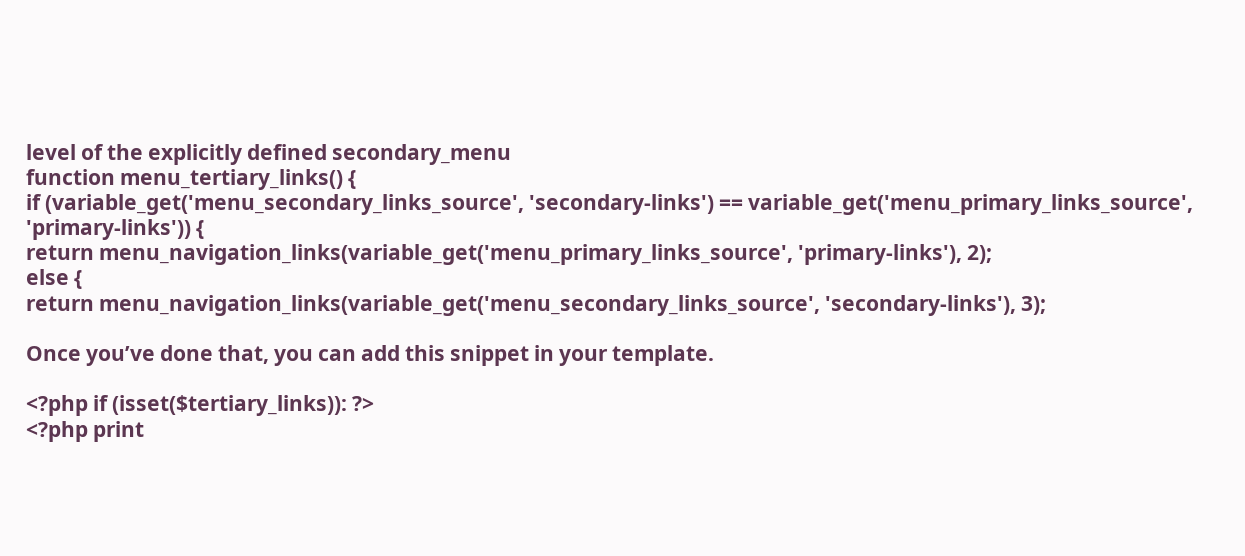level of the explicitly defined secondary_menu
function menu_tertiary_links() {
if (variable_get('menu_secondary_links_source', 'secondary-links') == variable_get('menu_primary_links_source', 'primary-links')) {
return menu_navigation_links(variable_get('menu_primary_links_source', 'primary-links'), 2);
else {
return menu_navigation_links(variable_get('menu_secondary_links_source', 'secondary-links'), 3);

Once you’ve done that, you can add this snippet in your template.

<?php if (isset($tertiary_links)): ?>
<?php print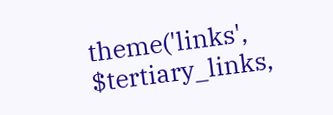theme('links', $tertiary_links,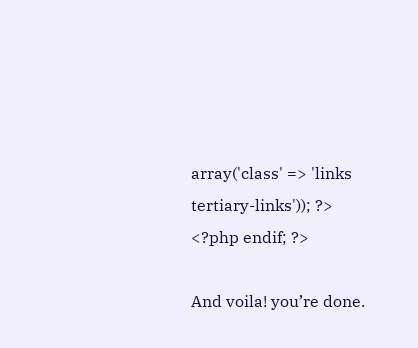array('class' => 'links tertiary-links')); ?>
<?php endif; ?>

And voila! you’re done.